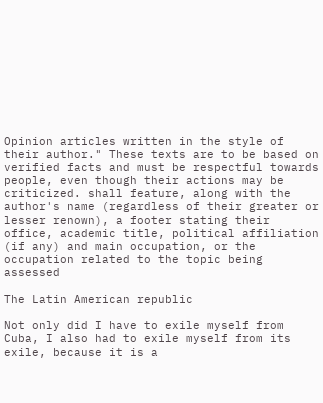Opinion articles written in the style of their author." These texts are to be based on verified facts and must be respectful towards people, even though their actions may be criticized. shall feature, along with the author's name (regardless of their greater or lesser renown), a footer stating their office, academic title, political affiliation (if any) and main occupation, or the occupation related to the topic being assessed

The Latin American republic

Not only did I have to exile myself from Cuba, I also had to exile myself from its exile, because it is a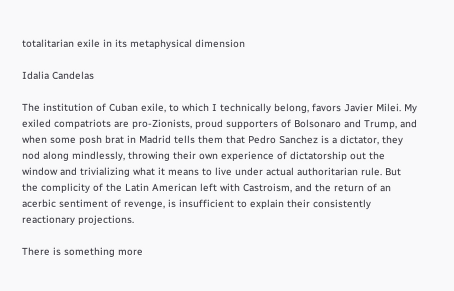totalitarian exile in its metaphysical dimension

Idalia Candelas

The institution of Cuban exile, to which I technically belong, favors Javier Milei. My exiled compatriots are pro-Zionists, proud supporters of Bolsonaro and Trump, and when some posh brat in Madrid tells them that Pedro Sanchez is a dictator, they nod along mindlessly, throwing their own experience of dictatorship out the window and trivializing what it means to live under actual authoritarian rule. But the complicity of the Latin American left with Castroism, and the return of an acerbic sentiment of revenge, is insufficient to explain their consistently reactionary projections.

There is something more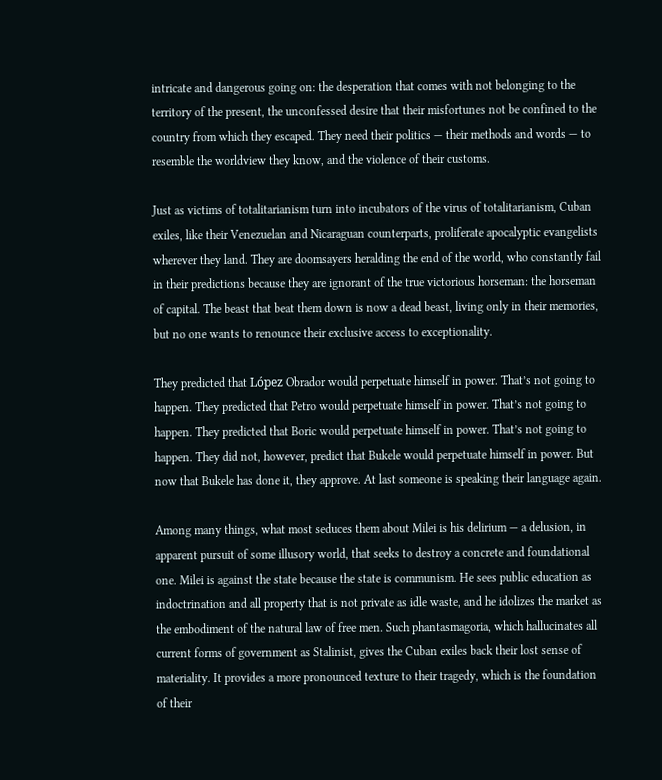intricate and dangerous going on: the desperation that comes with not belonging to the territory of the present, the unconfessed desire that their misfortunes not be confined to the country from which they escaped. They need their politics — their methods and words — to resemble the worldview they know, and the violence of their customs.

Just as victims of totalitarianism turn into incubators of the virus of totalitarianism, Cuban exiles, like their Venezuelan and Nicaraguan counterparts, proliferate apocalyptic evangelists wherever they land. They are doomsayers heralding the end of the world, who constantly fail in their predictions because they are ignorant of the true victorious horseman: the horseman of capital. The beast that beat them down is now a dead beast, living only in their memories, but no one wants to renounce their exclusive access to exceptionality.

They predicted that López Obrador would perpetuate himself in power. That’s not going to happen. They predicted that Petro would perpetuate himself in power. That’s not going to happen. They predicted that Boric would perpetuate himself in power. That’s not going to happen. They did not, however, predict that Bukele would perpetuate himself in power. But now that Bukele has done it, they approve. At last someone is speaking their language again.

Among many things, what most seduces them about Milei is his delirium — a delusion, in apparent pursuit of some illusory world, that seeks to destroy a concrete and foundational one. Milei is against the state because the state is communism. He sees public education as indoctrination and all property that is not private as idle waste, and he idolizes the market as the embodiment of the natural law of free men. Such phantasmagoria, which hallucinates all current forms of government as Stalinist, gives the Cuban exiles back their lost sense of materiality. It provides a more pronounced texture to their tragedy, which is the foundation of their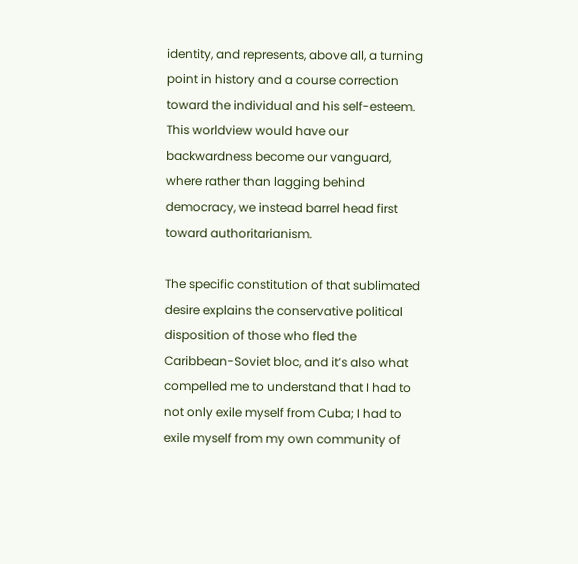identity, and represents, above all, a turning point in history and a course correction toward the individual and his self-esteem. This worldview would have our backwardness become our vanguard, where rather than lagging behind democracy, we instead barrel head first toward authoritarianism.

The specific constitution of that sublimated desire explains the conservative political disposition of those who fled the Caribbean-Soviet bloc, and it’s also what compelled me to understand that I had to not only exile myself from Cuba; I had to exile myself from my own community of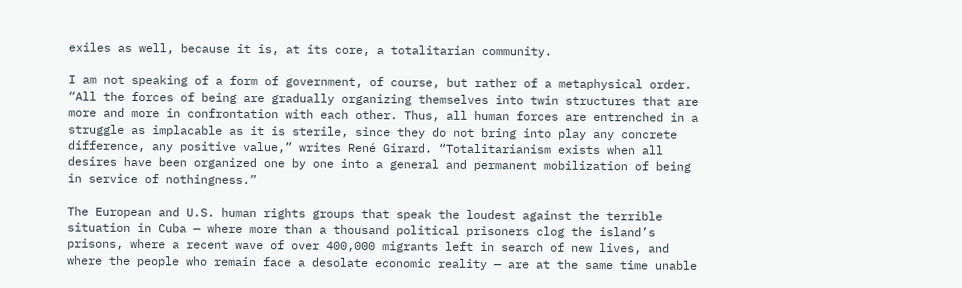exiles as well, because it is, at its core, a totalitarian community.

I am not speaking of a form of government, of course, but rather of a metaphysical order. “All the forces of being are gradually organizing themselves into twin structures that are more and more in confrontation with each other. Thus, all human forces are entrenched in a struggle as implacable as it is sterile, since they do not bring into play any concrete difference, any positive value,” writes René Girard. “Totalitarianism exists when all desires have been organized one by one into a general and permanent mobilization of being in service of nothingness.”

The European and U.S. human rights groups that speak the loudest against the terrible situation in Cuba — where more than a thousand political prisoners clog the island’s prisons, where a recent wave of over 400,000 migrants left in search of new lives, and where the people who remain face a desolate economic reality — are at the same time unable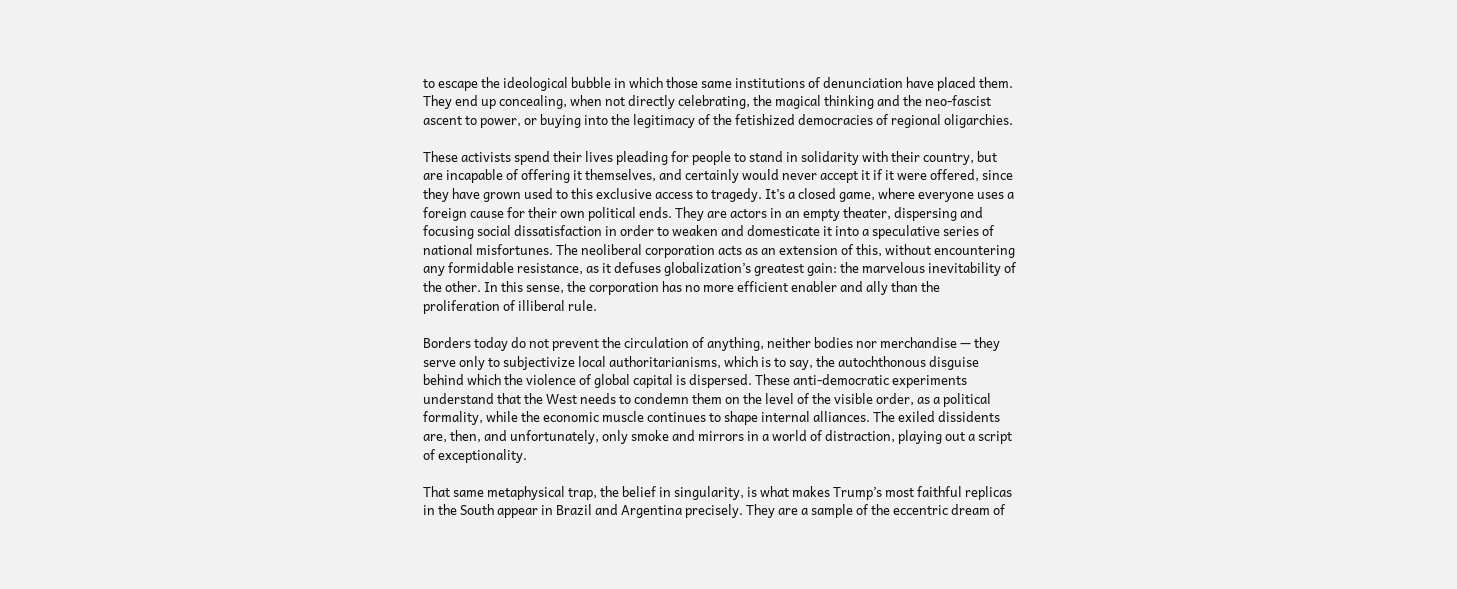to escape the ideological bubble in which those same institutions of denunciation have placed them. They end up concealing, when not directly celebrating, the magical thinking and the neo-fascist ascent to power, or buying into the legitimacy of the fetishized democracies of regional oligarchies.

These activists spend their lives pleading for people to stand in solidarity with their country, but are incapable of offering it themselves, and certainly would never accept it if it were offered, since they have grown used to this exclusive access to tragedy. It’s a closed game, where everyone uses a foreign cause for their own political ends. They are actors in an empty theater, dispersing and focusing social dissatisfaction in order to weaken and domesticate it into a speculative series of national misfortunes. The neoliberal corporation acts as an extension of this, without encountering any formidable resistance, as it defuses globalization’s greatest gain: the marvelous inevitability of the other. In this sense, the corporation has no more efficient enabler and ally than the proliferation of illiberal rule.

Borders today do not prevent the circulation of anything, neither bodies nor merchandise — they serve only to subjectivize local authoritarianisms, which is to say, the autochthonous disguise behind which the violence of global capital is dispersed. These anti-democratic experiments understand that the West needs to condemn them on the level of the visible order, as a political formality, while the economic muscle continues to shape internal alliances. The exiled dissidents are, then, and unfortunately, only smoke and mirrors in a world of distraction, playing out a script of exceptionality.

That same metaphysical trap, the belief in singularity, is what makes Trump’s most faithful replicas in the South appear in Brazil and Argentina precisely. They are a sample of the eccentric dream of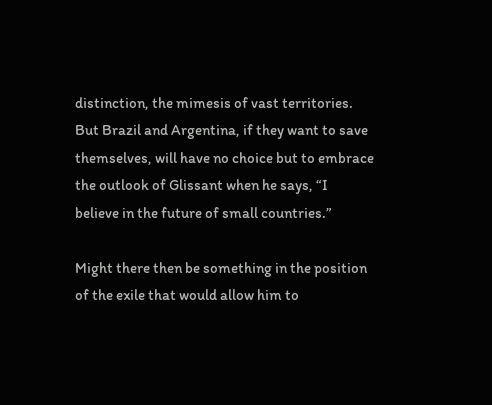distinction, the mimesis of vast territories. But Brazil and Argentina, if they want to save themselves, will have no choice but to embrace the outlook of Glissant when he says, “I believe in the future of small countries.”

Might there then be something in the position of the exile that would allow him to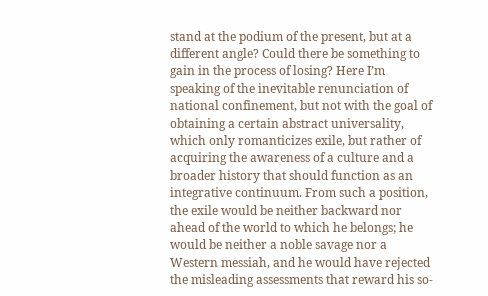stand at the podium of the present, but at a different angle? Could there be something to gain in the process of losing? Here I’m speaking of the inevitable renunciation of national confinement, but not with the goal of obtaining a certain abstract universality, which only romanticizes exile, but rather of acquiring the awareness of a culture and a broader history that should function as an integrative continuum. From such a position, the exile would be neither backward nor ahead of the world to which he belongs; he would be neither a noble savage nor a Western messiah, and he would have rejected the misleading assessments that reward his so-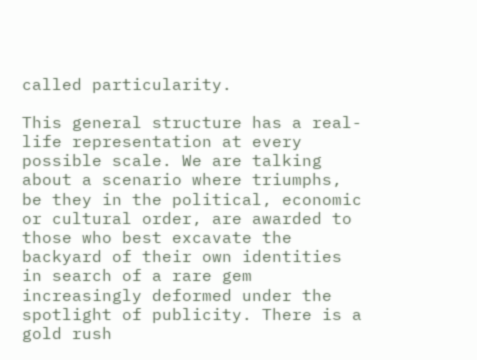called particularity.

This general structure has a real-life representation at every possible scale. We are talking about a scenario where triumphs, be they in the political, economic or cultural order, are awarded to those who best excavate the backyard of their own identities in search of a rare gem increasingly deformed under the spotlight of publicity. There is a gold rush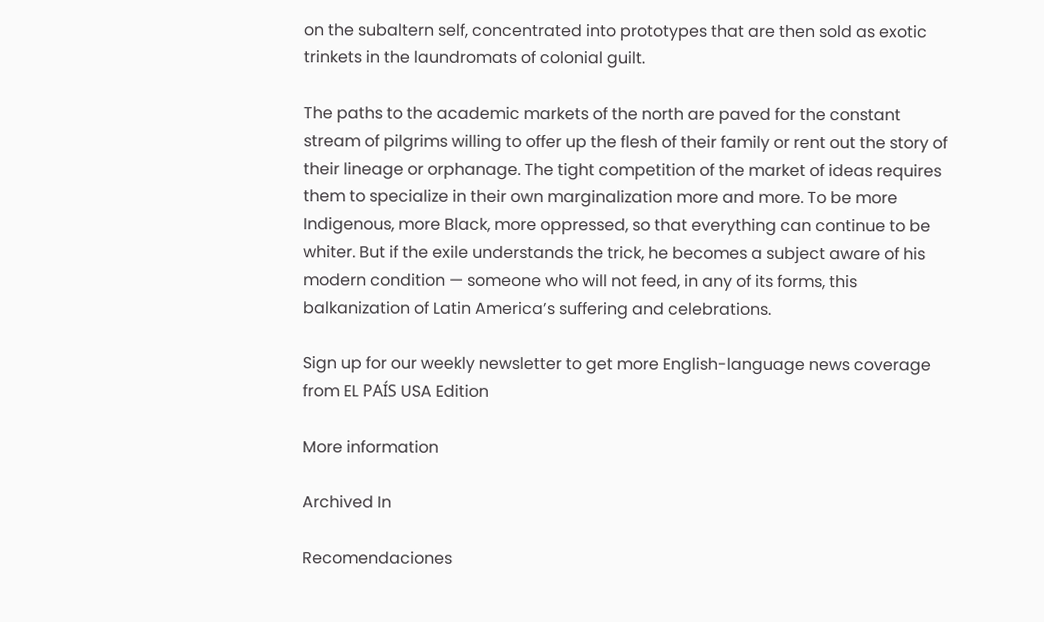on the subaltern self, concentrated into prototypes that are then sold as exotic trinkets in the laundromats of colonial guilt.

The paths to the academic markets of the north are paved for the constant stream of pilgrims willing to offer up the flesh of their family or rent out the story of their lineage or orphanage. The tight competition of the market of ideas requires them to specialize in their own marginalization more and more. To be more Indigenous, more Black, more oppressed, so that everything can continue to be whiter. But if the exile understands the trick, he becomes a subject aware of his modern condition — someone who will not feed, in any of its forms, this balkanization of Latin America’s suffering and celebrations.

Sign up for our weekly newsletter to get more English-language news coverage from EL PAÍS USA Edition

More information

Archived In

Recomendaciones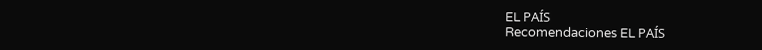EL PAÍS
Recomendaciones EL PAÍS